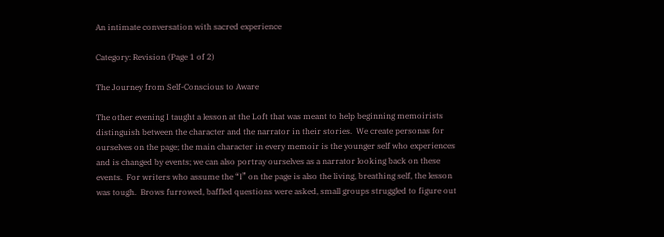An intimate conversation with sacred experience

Category: Revision (Page 1 of 2)

The Journey from Self-Conscious to Aware

The other evening I taught a lesson at the Loft that was meant to help beginning memoirists distinguish between the character and the narrator in their stories.  We create personas for ourselves on the page; the main character in every memoir is the younger self who experiences and is changed by events; we can also portray ourselves as a narrator looking back on these events.  For writers who assume the “I” on the page is also the living, breathing self, the lesson was tough.  Brows furrowed, baffled questions were asked, small groups struggled to figure out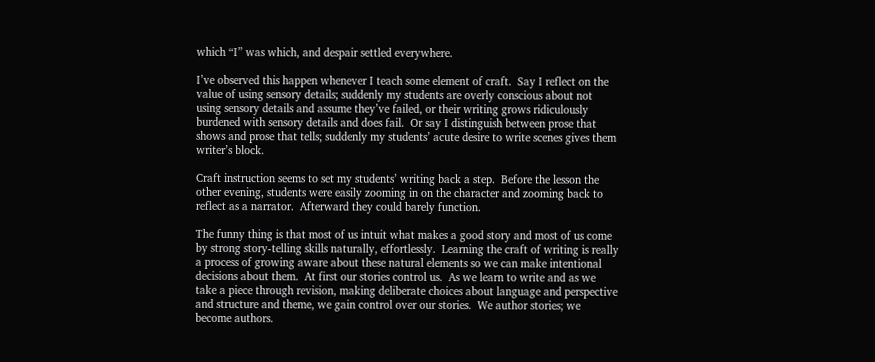which “I” was which, and despair settled everywhere.

I’ve observed this happen whenever I teach some element of craft.  Say I reflect on the value of using sensory details; suddenly my students are overly conscious about not using sensory details and assume they’ve failed, or their writing grows ridiculously burdened with sensory details and does fail.  Or say I distinguish between prose that shows and prose that tells; suddenly my students’ acute desire to write scenes gives them writer’s block.

Craft instruction seems to set my students’ writing back a step.  Before the lesson the other evening, students were easily zooming in on the character and zooming back to reflect as a narrator.  Afterward they could barely function.

The funny thing is that most of us intuit what makes a good story and most of us come by strong story-telling skills naturally, effortlessly.  Learning the craft of writing is really a process of growing aware about these natural elements so we can make intentional decisions about them.  At first our stories control us.  As we learn to write and as we take a piece through revision, making deliberate choices about language and perspective and structure and theme, we gain control over our stories.  We author stories; we become authors.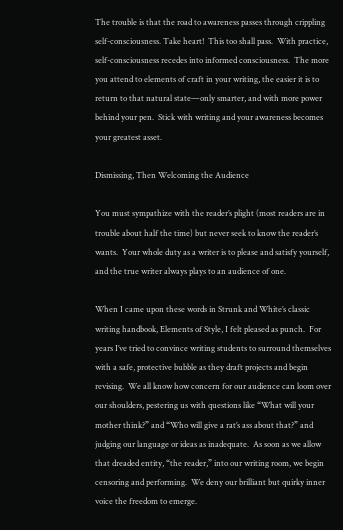The trouble is that the road to awareness passes through crippling self-consciousness. Take heart!  This too shall pass.  With practice, self-consciousness recedes into informed consciousness.  The more you attend to elements of craft in your writing, the easier it is to return to that natural state—only smarter, and with more power behind your pen.  Stick with writing and your awareness becomes your greatest asset.

Dismissing, Then Welcoming the Audience

You must sympathize with the reader’s plight (most readers are in trouble about half the time) but never seek to know the reader’s wants.  Your whole duty as a writer is to please and satisfy yourself, and the true writer always plays to an audience of one.

When I came upon these words in Strunk and White’s classic writing handbook, Elements of Style, I felt pleased as punch.  For years I’ve tried to convince writing students to surround themselves with a safe, protective bubble as they draft projects and begin revising.  We all know how concern for our audience can loom over our shoulders, pestering us with questions like “What will your mother think?” and “Who will give a rat’s ass about that?” and judging our language or ideas as inadequate.  As soon as we allow that dreaded entity, “the reader,” into our writing room, we begin censoring and performing.  We deny our brilliant but quirky inner voice the freedom to emerge.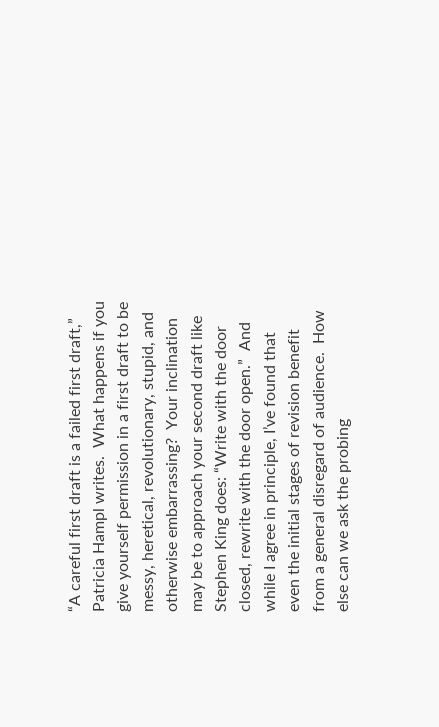“A careful first draft is a failed first draft,” Patricia Hampl writes.  What happens if you give yourself permission in a first draft to be messy, heretical, revolutionary, stupid, and otherwise embarrassing?  Your inclination may be to approach your second draft like Stephen King does: “Write with the door closed, rewrite with the door open.”  And while I agree in principle, I’ve found that even the initial stages of revision benefit from a general disregard of audience.  How else can we ask the probing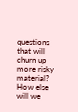questions that will churn up more risky material?  How else will we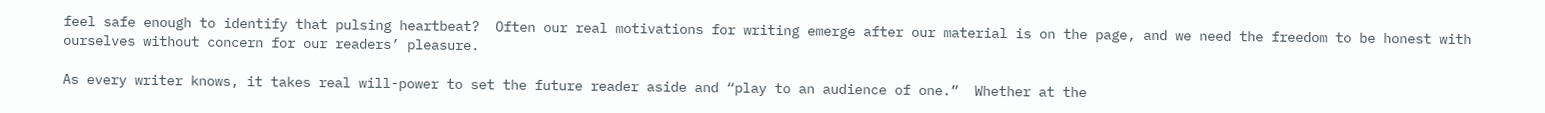feel safe enough to identify that pulsing heartbeat?  Often our real motivations for writing emerge after our material is on the page, and we need the freedom to be honest with ourselves without concern for our readers’ pleasure.

As every writer knows, it takes real will-power to set the future reader aside and “play to an audience of one.”  Whether at the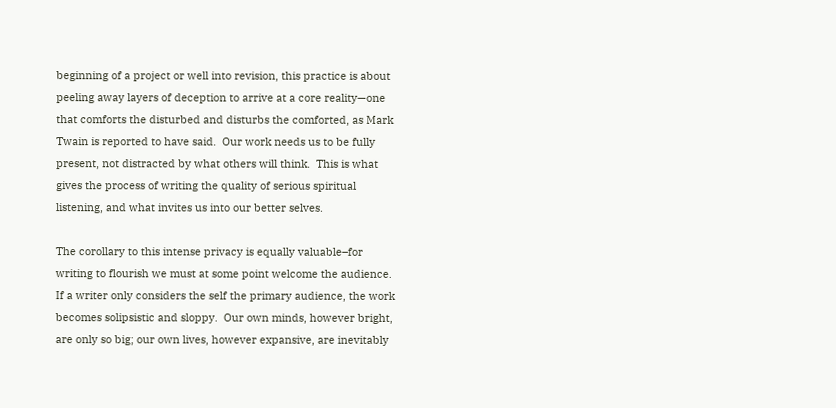beginning of a project or well into revision, this practice is about peeling away layers of deception to arrive at a core reality—one that comforts the disturbed and disturbs the comforted, as Mark Twain is reported to have said.  Our work needs us to be fully present, not distracted by what others will think.  This is what gives the process of writing the quality of serious spiritual listening, and what invites us into our better selves.

The corollary to this intense privacy is equally valuable–for writing to flourish we must at some point welcome the audience.  If a writer only considers the self the primary audience, the work becomes solipsistic and sloppy.  Our own minds, however bright, are only so big; our own lives, however expansive, are inevitably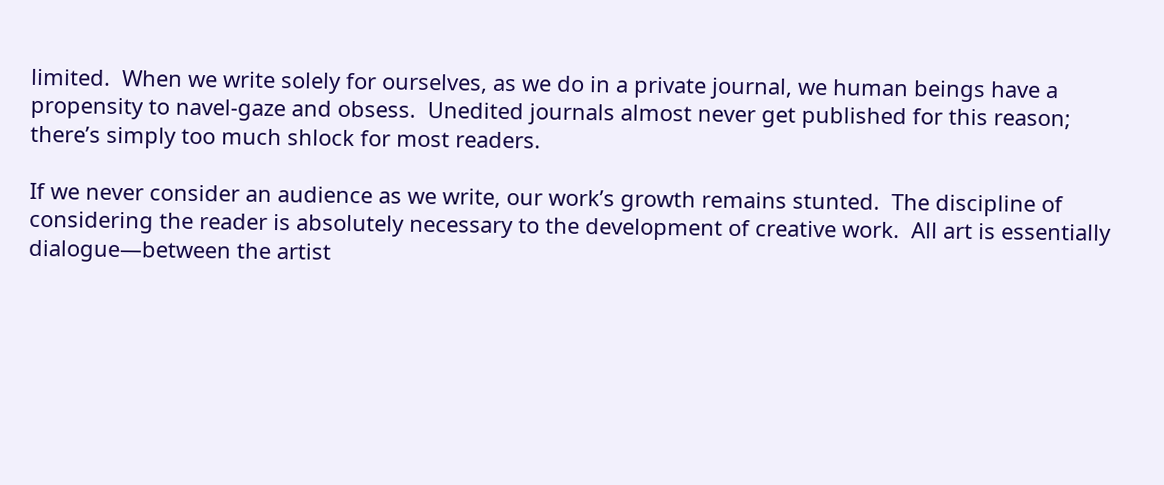limited.  When we write solely for ourselves, as we do in a private journal, we human beings have a propensity to navel-gaze and obsess.  Unedited journals almost never get published for this reason; there’s simply too much shlock for most readers.

If we never consider an audience as we write, our work’s growth remains stunted.  The discipline of considering the reader is absolutely necessary to the development of creative work.  All art is essentially dialogue—between the artist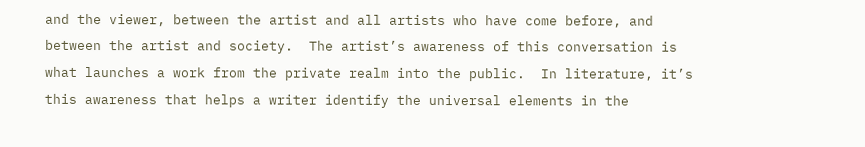and the viewer, between the artist and all artists who have come before, and between the artist and society.  The artist’s awareness of this conversation is what launches a work from the private realm into the public.  In literature, it’s this awareness that helps a writer identify the universal elements in the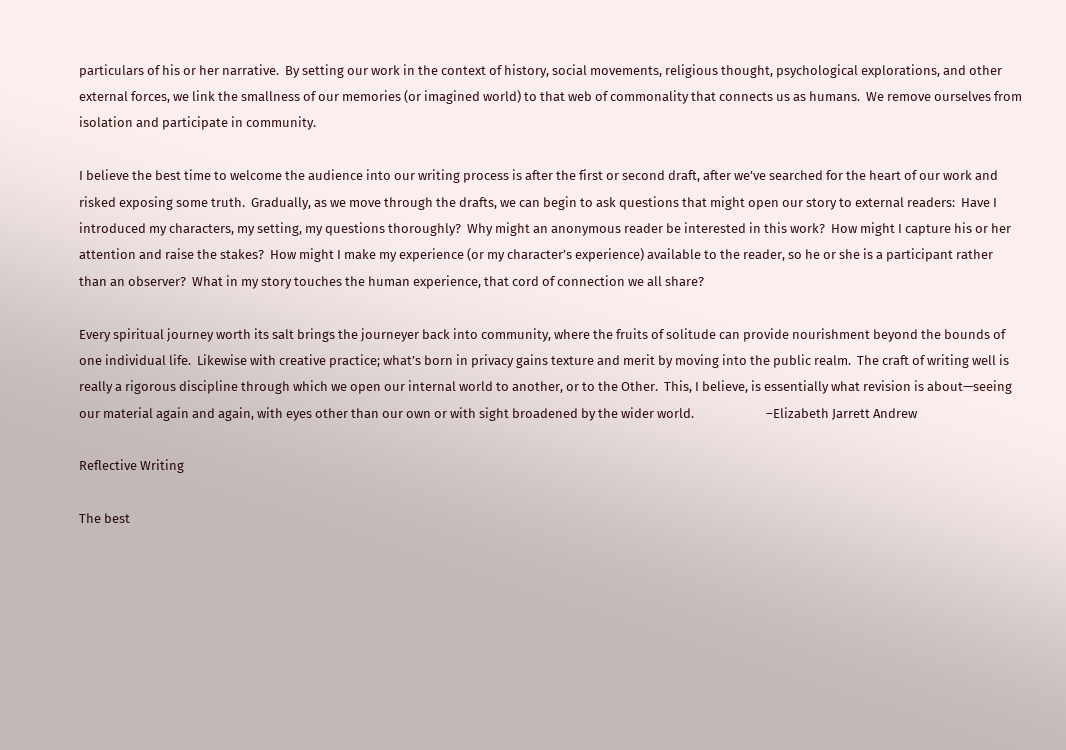particulars of his or her narrative.  By setting our work in the context of history, social movements, religious thought, psychological explorations, and other external forces, we link the smallness of our memories (or imagined world) to that web of commonality that connects us as humans.  We remove ourselves from isolation and participate in community.

I believe the best time to welcome the audience into our writing process is after the first or second draft, after we’ve searched for the heart of our work and risked exposing some truth.  Gradually, as we move through the drafts, we can begin to ask questions that might open our story to external readers:  Have I introduced my characters, my setting, my questions thoroughly?  Why might an anonymous reader be interested in this work?  How might I capture his or her attention and raise the stakes?  How might I make my experience (or my character’s experience) available to the reader, so he or she is a participant rather than an observer?  What in my story touches the human experience, that cord of connection we all share?

Every spiritual journey worth its salt brings the journeyer back into community, where the fruits of solitude can provide nourishment beyond the bounds of one individual life.  Likewise with creative practice; what’s born in privacy gains texture and merit by moving into the public realm.  The craft of writing well is really a rigorous discipline through which we open our internal world to another, or to the Other.  This, I believe, is essentially what revision is about—seeing our material again and again, with eyes other than our own or with sight broadened by the wider world.                        –Elizabeth Jarrett Andrew

Reflective Writing

The best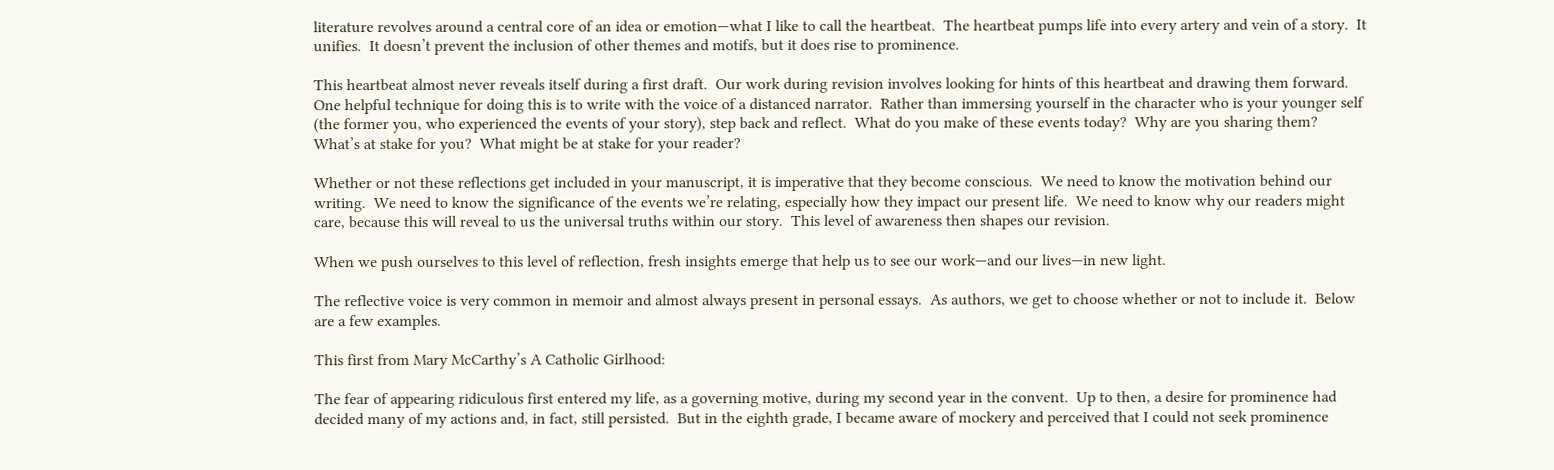literature revolves around a central core of an idea or emotion—what I like to call the heartbeat.  The heartbeat pumps life into every artery and vein of a story.  It unifies.  It doesn’t prevent the inclusion of other themes and motifs, but it does rise to prominence.

This heartbeat almost never reveals itself during a first draft.  Our work during revision involves looking for hints of this heartbeat and drawing them forward.  One helpful technique for doing this is to write with the voice of a distanced narrator.  Rather than immersing yourself in the character who is your younger self (the former you, who experienced the events of your story), step back and reflect.  What do you make of these events today?  Why are you sharing them?  What’s at stake for you?  What might be at stake for your reader?

Whether or not these reflections get included in your manuscript, it is imperative that they become conscious.  We need to know the motivation behind our writing.  We need to know the significance of the events we’re relating, especially how they impact our present life.  We need to know why our readers might care, because this will reveal to us the universal truths within our story.  This level of awareness then shapes our revision.

When we push ourselves to this level of reflection, fresh insights emerge that help us to see our work—and our lives—in new light.

The reflective voice is very common in memoir and almost always present in personal essays.  As authors, we get to choose whether or not to include it.  Below are a few examples.

This first from Mary McCarthy’s A Catholic Girlhood:

The fear of appearing ridiculous first entered my life, as a governing motive, during my second year in the convent.  Up to then, a desire for prominence had decided many of my actions and, in fact, still persisted.  But in the eighth grade, I became aware of mockery and perceived that I could not seek prominence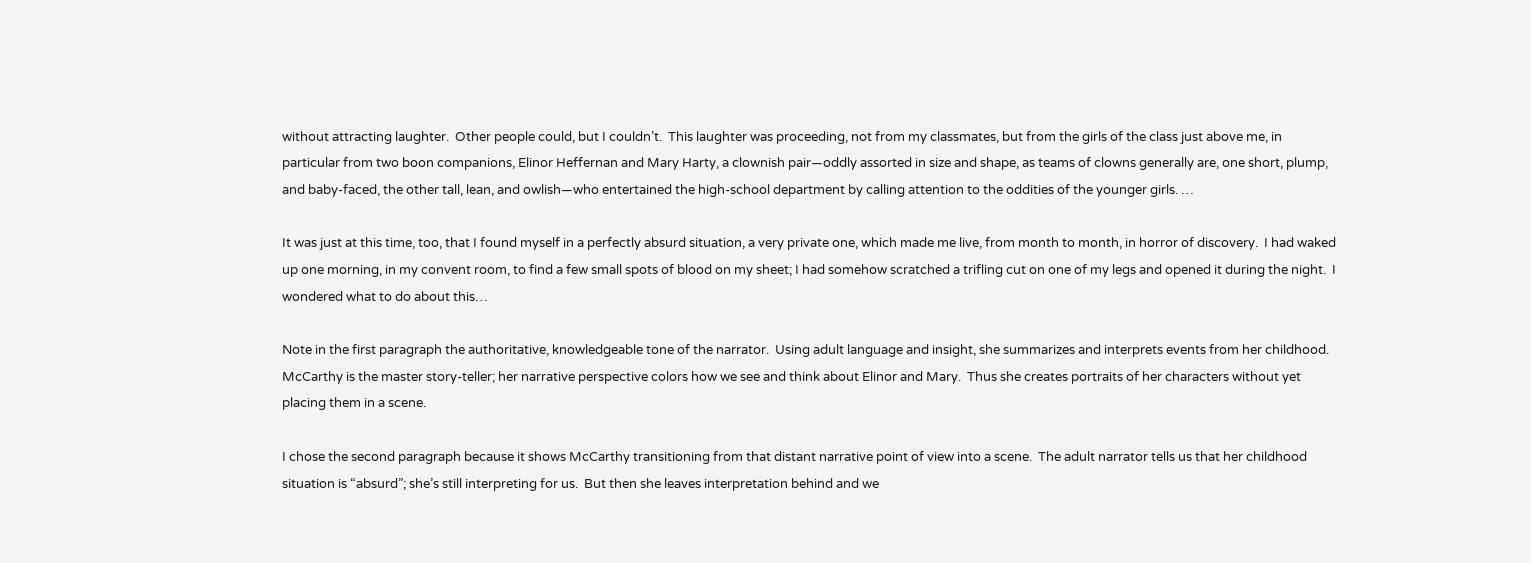without attracting laughter.  Other people could, but I couldn’t.  This laughter was proceeding, not from my classmates, but from the girls of the class just above me, in particular from two boon companions, Elinor Heffernan and Mary Harty, a clownish pair—oddly assorted in size and shape, as teams of clowns generally are, one short, plump, and baby-faced, the other tall, lean, and owlish—who entertained the high-school department by calling attention to the oddities of the younger girls. …

It was just at this time, too, that I found myself in a perfectly absurd situation, a very private one, which made me live, from month to month, in horror of discovery.  I had waked up one morning, in my convent room, to find a few small spots of blood on my sheet; I had somehow scratched a trifling cut on one of my legs and opened it during the night.  I wondered what to do about this…

Note in the first paragraph the authoritative, knowledgeable tone of the narrator.  Using adult language and insight, she summarizes and interprets events from her childhood.  McCarthy is the master story-teller; her narrative perspective colors how we see and think about Elinor and Mary.  Thus she creates portraits of her characters without yet placing them in a scene.

I chose the second paragraph because it shows McCarthy transitioning from that distant narrative point of view into a scene.  The adult narrator tells us that her childhood situation is “absurd”; she’s still interpreting for us.  But then she leaves interpretation behind and we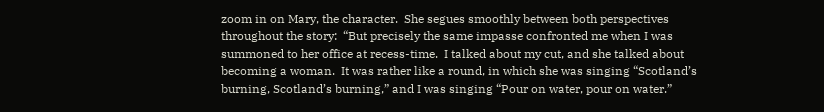zoom in on Mary, the character.  She segues smoothly between both perspectives throughout the story:  “But precisely the same impasse confronted me when I was summoned to her office at recess-time.  I talked about my cut, and she talked about becoming a woman.  It was rather like a round, in which she was singing “Scotland’s burning, Scotland’s burning,” and I was singing “Pour on water, pour on water.”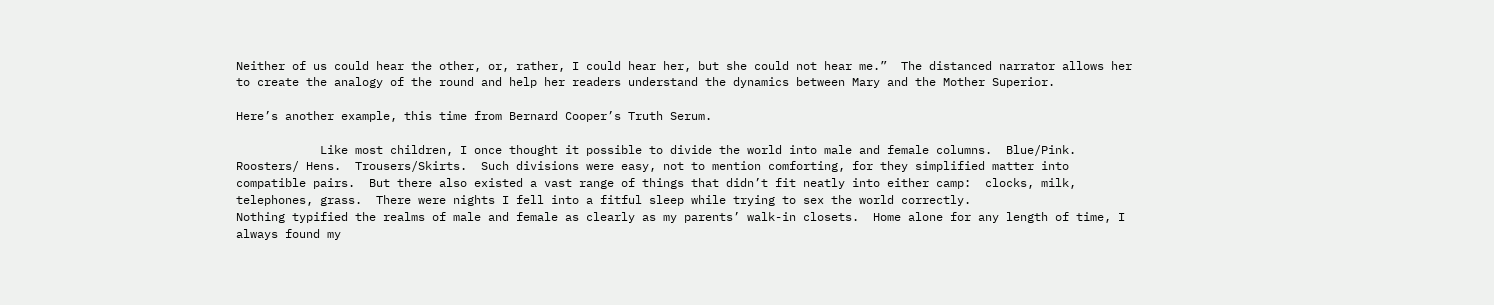Neither of us could hear the other, or, rather, I could hear her, but she could not hear me.”  The distanced narrator allows her to create the analogy of the round and help her readers understand the dynamics between Mary and the Mother Superior.

Here’s another example, this time from Bernard Cooper’s Truth Serum.

            Like most children, I once thought it possible to divide the world into male and female columns.  Blue/Pink.  Roosters/ Hens.  Trousers/Skirts.  Such divisions were easy, not to mention comforting, for they simplified matter into compatible pairs.  But there also existed a vast range of things that didn’t fit neatly into either camp:  clocks, milk, telephones, grass.  There were nights I fell into a fitful sleep while trying to sex the world correctly.
Nothing typified the realms of male and female as clearly as my parents’ walk-in closets.  Home alone for any length of time, I always found my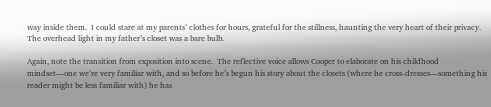way inside them.  I could stare at my parents’ clothes for hours, grateful for the stillness, haunting the very heart of their privacy.
The overhead light in my father’s closet was a bare bulb.

Again, note the transition from exposition into scene.  The reflective voice allows Cooper to elaborate on his childhood mindset—one we’re very familiar with, and so before he’s begun his story about the closets (where he cross-dresses—something his reader might be less familiar with) he has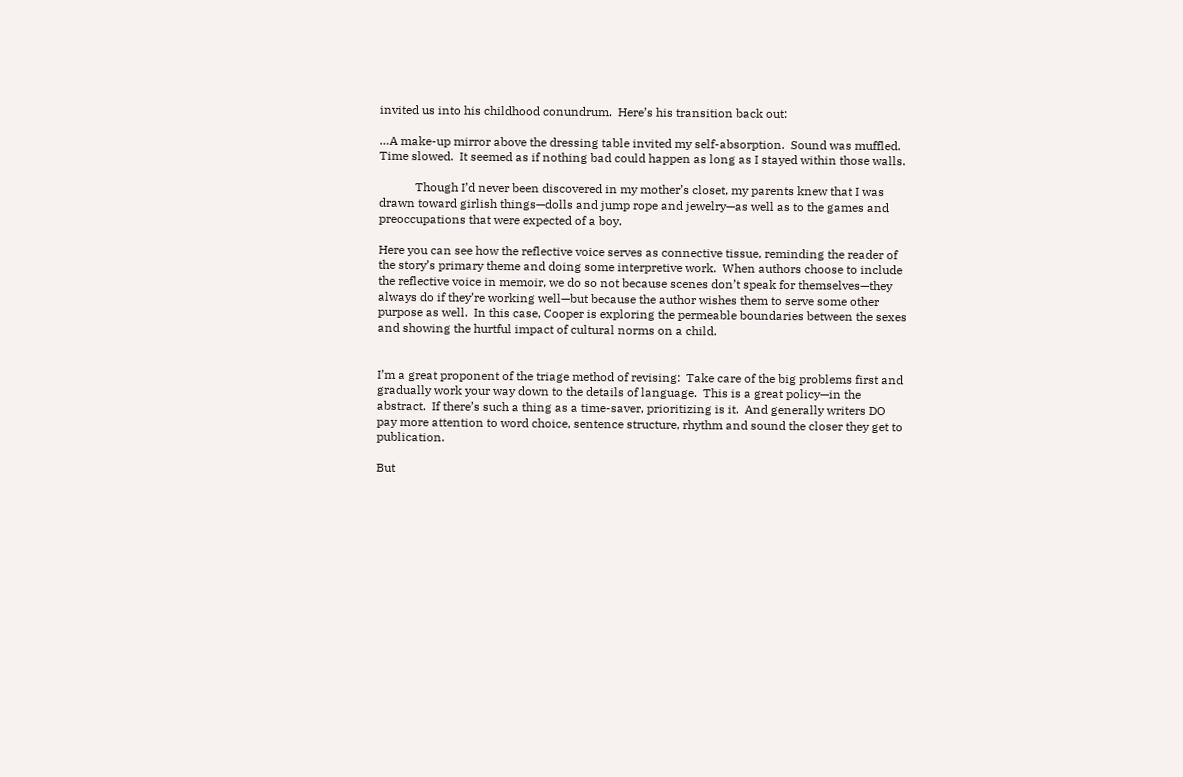invited us into his childhood conundrum.  Here’s his transition back out:

…A make-up mirror above the dressing table invited my self-absorption.  Sound was muffled.  Time slowed.  It seemed as if nothing bad could happen as long as I stayed within those walls.

            Though I’d never been discovered in my mother’s closet, my parents knew that I was drawn toward girlish things—dolls and jump rope and jewelry—as well as to the games and preoccupations that were expected of a boy.

Here you can see how the reflective voice serves as connective tissue, reminding the reader of the story’s primary theme and doing some interpretive work.  When authors choose to include the reflective voice in memoir, we do so not because scenes don’t speak for themselves—they always do if they’re working well—but because the author wishes them to serve some other purpose as well.  In this case, Cooper is exploring the permeable boundaries between the sexes and showing the hurtful impact of cultural norms on a child.


I’m a great proponent of the triage method of revising:  Take care of the big problems first and gradually work your way down to the details of language.  This is a great policy—in the abstract.  If there’s such a thing as a time-saver, prioritizing is it.  And generally writers DO pay more attention to word choice, sentence structure, rhythm and sound the closer they get to publication.

But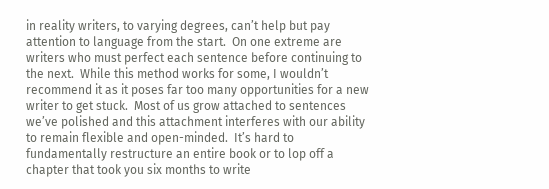in reality writers, to varying degrees, can’t help but pay attention to language from the start.  On one extreme are writers who must perfect each sentence before continuing to the next.  While this method works for some, I wouldn’t recommend it as it poses far too many opportunities for a new writer to get stuck.  Most of us grow attached to sentences we’ve polished and this attachment interferes with our ability to remain flexible and open-minded.  It’s hard to fundamentally restructure an entire book or to lop off a chapter that took you six months to write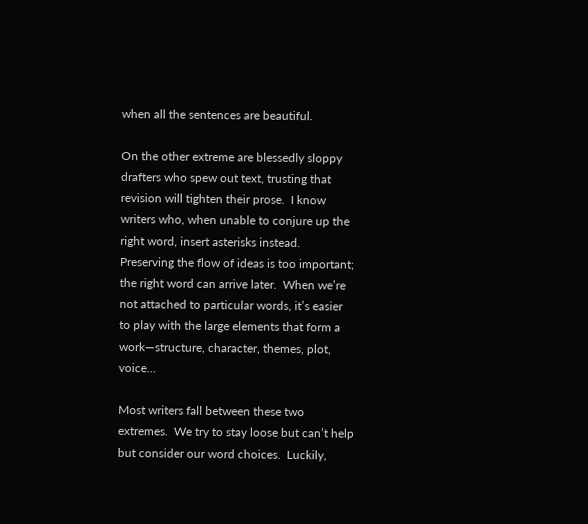when all the sentences are beautiful.

On the other extreme are blessedly sloppy drafters who spew out text, trusting that revision will tighten their prose.  I know writers who, when unable to conjure up the right word, insert asterisks instead.  Preserving the flow of ideas is too important; the right word can arrive later.  When we’re not attached to particular words, it’s easier to play with the large elements that form a work—structure, character, themes, plot, voice…

Most writers fall between these two extremes.  We try to stay loose but can’t help but consider our word choices.  Luckily,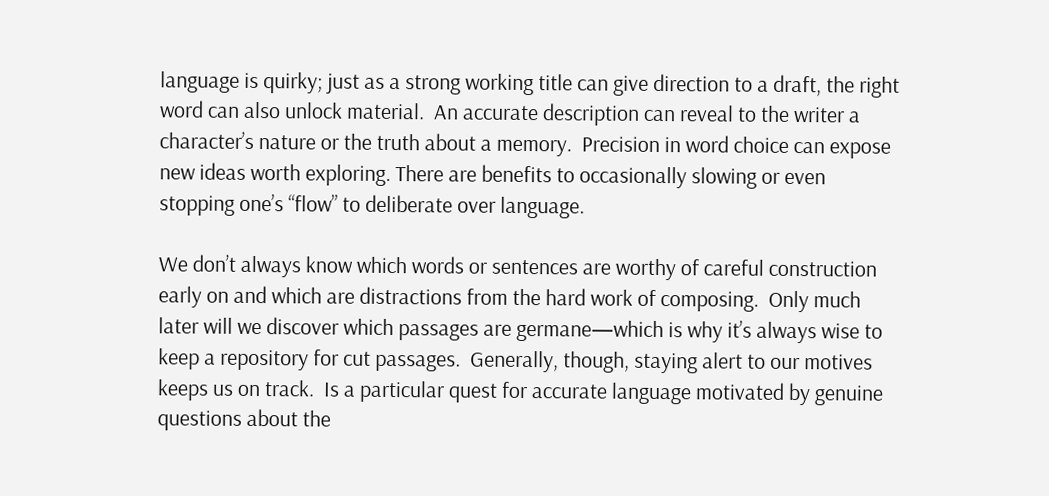language is quirky; just as a strong working title can give direction to a draft, the right word can also unlock material.  An accurate description can reveal to the writer a character’s nature or the truth about a memory.  Precision in word choice can expose new ideas worth exploring. There are benefits to occasionally slowing or even stopping one’s “flow” to deliberate over language.

We don’t always know which words or sentences are worthy of careful construction early on and which are distractions from the hard work of composing.  Only much later will we discover which passages are germane—which is why it’s always wise to keep a repository for cut passages.  Generally, though, staying alert to our motives keeps us on track.  Is a particular quest for accurate language motivated by genuine questions about the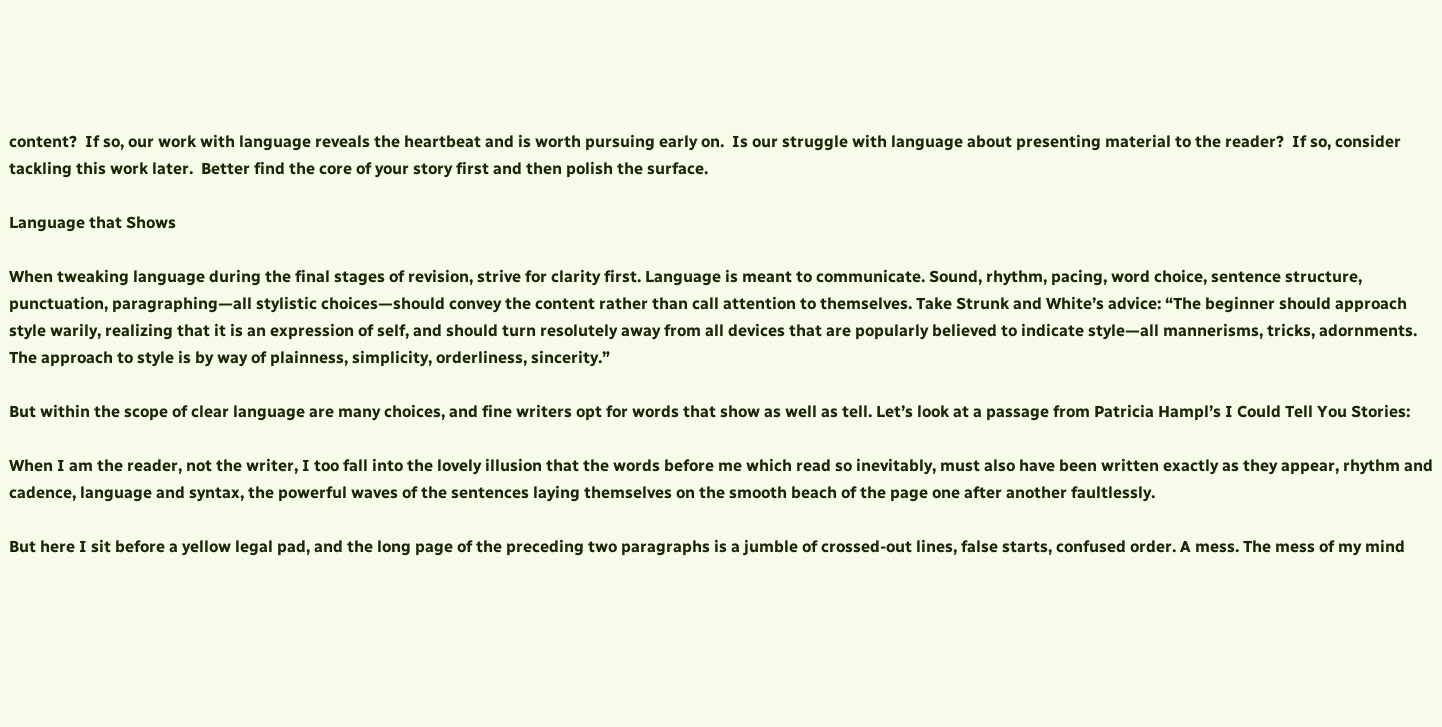content?  If so, our work with language reveals the heartbeat and is worth pursuing early on.  Is our struggle with language about presenting material to the reader?  If so, consider tackling this work later.  Better find the core of your story first and then polish the surface.

Language that Shows

When tweaking language during the final stages of revision, strive for clarity first. Language is meant to communicate. Sound, rhythm, pacing, word choice, sentence structure, punctuation, paragraphing—all stylistic choices—should convey the content rather than call attention to themselves. Take Strunk and White’s advice: “The beginner should approach style warily, realizing that it is an expression of self, and should turn resolutely away from all devices that are popularly believed to indicate style—all mannerisms, tricks, adornments. The approach to style is by way of plainness, simplicity, orderliness, sincerity.”

But within the scope of clear language are many choices, and fine writers opt for words that show as well as tell. Let’s look at a passage from Patricia Hampl’s I Could Tell You Stories:

When I am the reader, not the writer, I too fall into the lovely illusion that the words before me which read so inevitably, must also have been written exactly as they appear, rhythm and cadence, language and syntax, the powerful waves of the sentences laying themselves on the smooth beach of the page one after another faultlessly.

But here I sit before a yellow legal pad, and the long page of the preceding two paragraphs is a jumble of crossed-out lines, false starts, confused order. A mess. The mess of my mind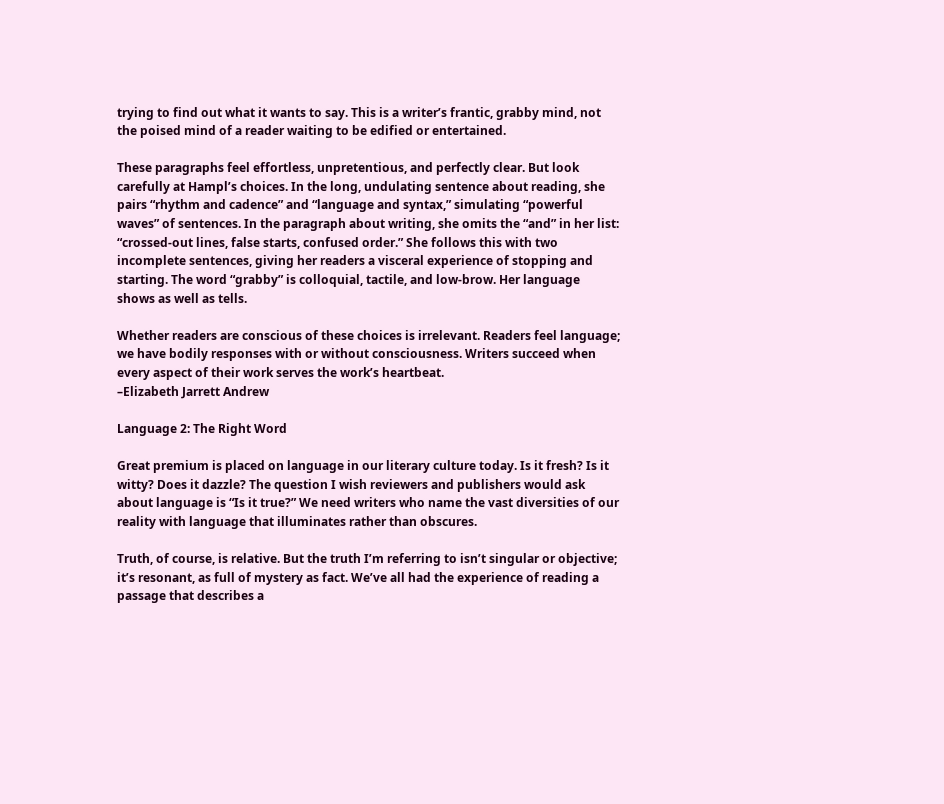trying to find out what it wants to say. This is a writer’s frantic, grabby mind, not the poised mind of a reader waiting to be edified or entertained.

These paragraphs feel effortless, unpretentious, and perfectly clear. But look carefully at Hampl’s choices. In the long, undulating sentence about reading, she pairs “rhythm and cadence” and “language and syntax,” simulating “powerful waves” of sentences. In the paragraph about writing, she omits the “and” in her list: “crossed-out lines, false starts, confused order.” She follows this with two incomplete sentences, giving her readers a visceral experience of stopping and starting. The word “grabby” is colloquial, tactile, and low-brow. Her language shows as well as tells.

Whether readers are conscious of these choices is irrelevant. Readers feel language; we have bodily responses with or without consciousness. Writers succeed when every aspect of their work serves the work’s heartbeat.
–Elizabeth Jarrett Andrew

Language 2: The Right Word

Great premium is placed on language in our literary culture today. Is it fresh? Is it witty? Does it dazzle? The question I wish reviewers and publishers would ask about language is “Is it true?” We need writers who name the vast diversities of our reality with language that illuminates rather than obscures.

Truth, of course, is relative. But the truth I’m referring to isn’t singular or objective; it’s resonant, as full of mystery as fact. We’ve all had the experience of reading a passage that describes a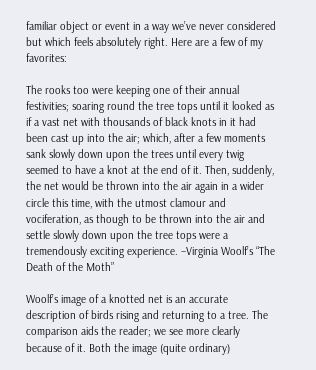familiar object or event in a way we’ve never considered but which feels absolutely right. Here are a few of my favorites:

The rooks too were keeping one of their annual festivities; soaring round the tree tops until it looked as if a vast net with thousands of black knots in it had been cast up into the air; which, after a few moments sank slowly down upon the trees until every twig seemed to have a knot at the end of it. Then, suddenly, the net would be thrown into the air again in a wider circle this time, with the utmost clamour and vociferation, as though to be thrown into the air and settle slowly down upon the tree tops were a tremendously exciting experience. –Virginia Woolf’s “The Death of the Moth”

Woolf’s image of a knotted net is an accurate description of birds rising and returning to a tree. The comparison aids the reader; we see more clearly because of it. Both the image (quite ordinary)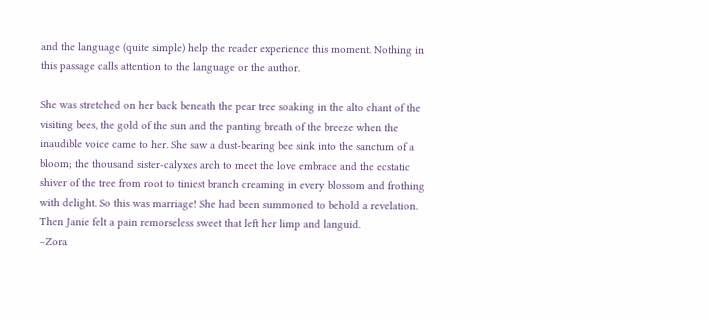and the language (quite simple) help the reader experience this moment. Nothing in this passage calls attention to the language or the author.

She was stretched on her back beneath the pear tree soaking in the alto chant of the visiting bees, the gold of the sun and the panting breath of the breeze when the inaudible voice came to her. She saw a dust-bearing bee sink into the sanctum of a bloom; the thousand sister-calyxes arch to meet the love embrace and the ecstatic shiver of the tree from root to tiniest branch creaming in every blossom and frothing with delight. So this was marriage! She had been summoned to behold a revelation. Then Janie felt a pain remorseless sweet that left her limp and languid.
–Zora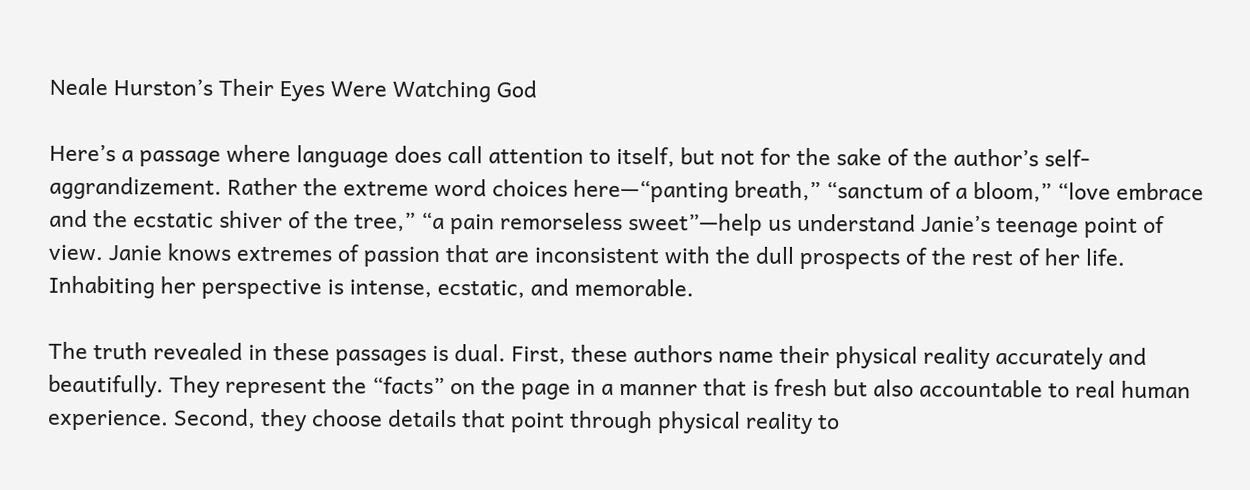Neale Hurston’s Their Eyes Were Watching God

Here’s a passage where language does call attention to itself, but not for the sake of the author’s self-aggrandizement. Rather the extreme word choices here—“panting breath,” “sanctum of a bloom,” “love embrace and the ecstatic shiver of the tree,” “a pain remorseless sweet”—help us understand Janie’s teenage point of view. Janie knows extremes of passion that are inconsistent with the dull prospects of the rest of her life. Inhabiting her perspective is intense, ecstatic, and memorable.

The truth revealed in these passages is dual. First, these authors name their physical reality accurately and beautifully. They represent the “facts” on the page in a manner that is fresh but also accountable to real human experience. Second, they choose details that point through physical reality to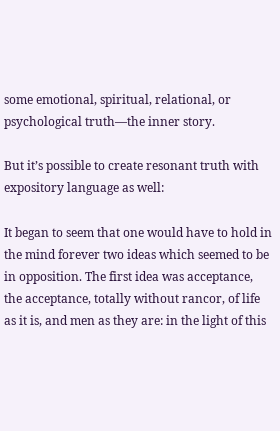some emotional, spiritual, relational, or psychological truth—the inner story.

But it’s possible to create resonant truth with expository language as well:

It began to seem that one would have to hold in the mind forever two ideas which seemed to be in opposition. The first idea was acceptance, the acceptance, totally without rancor, of life as it is, and men as they are: in the light of this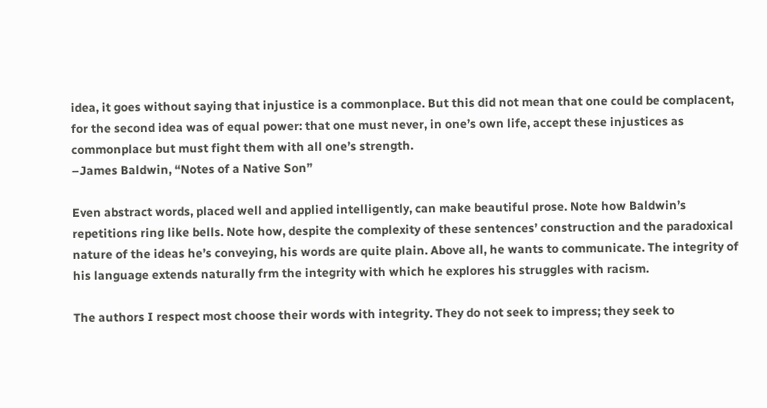idea, it goes without saying that injustice is a commonplace. But this did not mean that one could be complacent, for the second idea was of equal power: that one must never, in one’s own life, accept these injustices as commonplace but must fight them with all one’s strength.
–James Baldwin, “Notes of a Native Son”

Even abstract words, placed well and applied intelligently, can make beautiful prose. Note how Baldwin’s repetitions ring like bells. Note how, despite the complexity of these sentences’ construction and the paradoxical nature of the ideas he’s conveying, his words are quite plain. Above all, he wants to communicate. The integrity of his language extends naturally frm the integrity with which he explores his struggles with racism.

The authors I respect most choose their words with integrity. They do not seek to impress; they seek to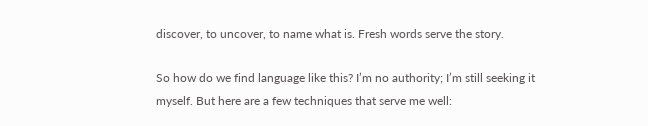discover, to uncover, to name what is. Fresh words serve the story.

So how do we find language like this? I’m no authority; I’m still seeking it myself. But here are a few techniques that serve me well: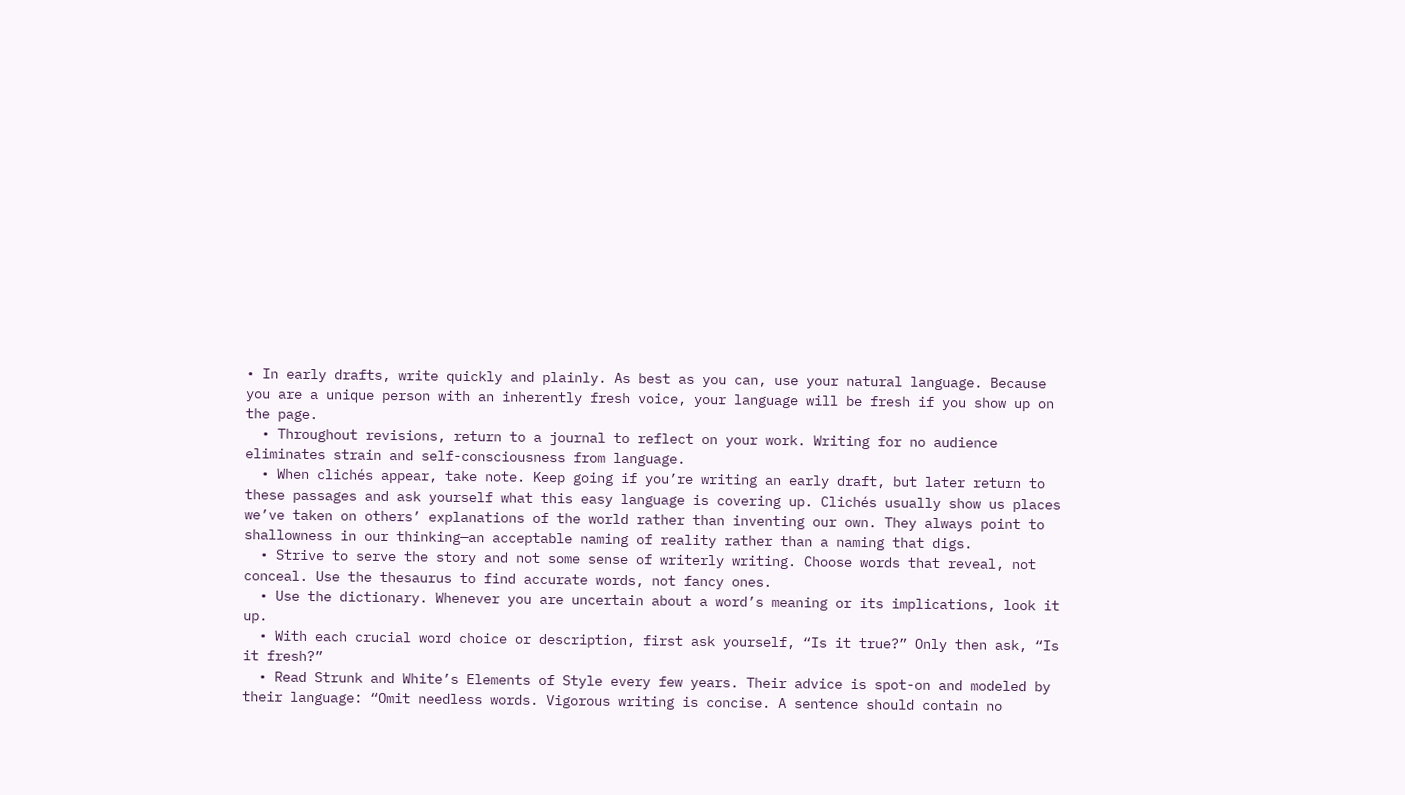• In early drafts, write quickly and plainly. As best as you can, use your natural language. Because you are a unique person with an inherently fresh voice, your language will be fresh if you show up on the page.
  • Throughout revisions, return to a journal to reflect on your work. Writing for no audience eliminates strain and self-consciousness from language.
  • When clichés appear, take note. Keep going if you’re writing an early draft, but later return to these passages and ask yourself what this easy language is covering up. Clichés usually show us places we’ve taken on others’ explanations of the world rather than inventing our own. They always point to shallowness in our thinking—an acceptable naming of reality rather than a naming that digs.
  • Strive to serve the story and not some sense of writerly writing. Choose words that reveal, not conceal. Use the thesaurus to find accurate words, not fancy ones.
  • Use the dictionary. Whenever you are uncertain about a word’s meaning or its implications, look it up.
  • With each crucial word choice or description, first ask yourself, “Is it true?” Only then ask, “Is it fresh?”
  • Read Strunk and White’s Elements of Style every few years. Their advice is spot-on and modeled by their language: “Omit needless words. Vigorous writing is concise. A sentence should contain no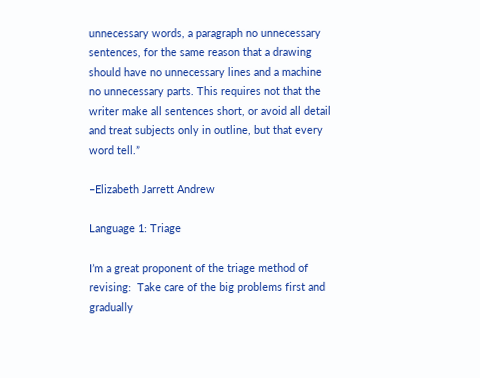unnecessary words, a paragraph no unnecessary sentences, for the same reason that a drawing should have no unnecessary lines and a machine no unnecessary parts. This requires not that the writer make all sentences short, or avoid all detail and treat subjects only in outline, but that every word tell.”

–Elizabeth Jarrett Andrew

Language 1: Triage

I’m a great proponent of the triage method of revising:  Take care of the big problems first and gradually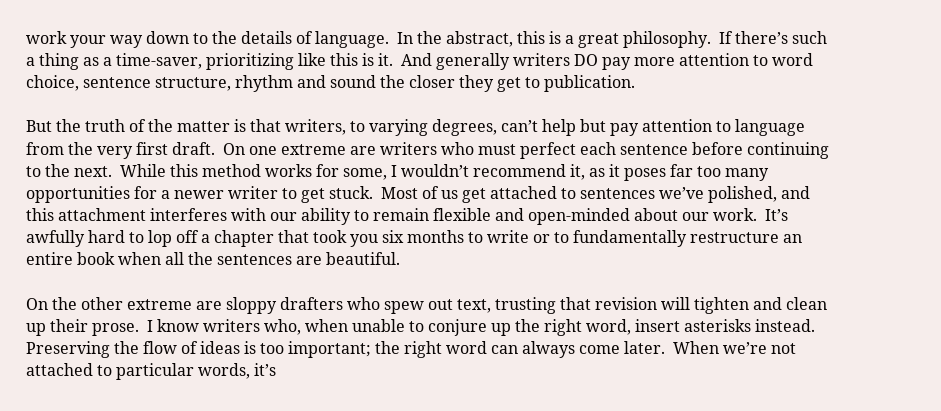work your way down to the details of language.  In the abstract, this is a great philosophy.  If there’s such a thing as a time-saver, prioritizing like this is it.  And generally writers DO pay more attention to word choice, sentence structure, rhythm and sound the closer they get to publication.

But the truth of the matter is that writers, to varying degrees, can’t help but pay attention to language from the very first draft.  On one extreme are writers who must perfect each sentence before continuing to the next.  While this method works for some, I wouldn’t recommend it, as it poses far too many opportunities for a newer writer to get stuck.  Most of us get attached to sentences we’ve polished, and this attachment interferes with our ability to remain flexible and open-minded about our work.  It’s awfully hard to lop off a chapter that took you six months to write or to fundamentally restructure an entire book when all the sentences are beautiful.

On the other extreme are sloppy drafters who spew out text, trusting that revision will tighten and clean up their prose.  I know writers who, when unable to conjure up the right word, insert asterisks instead.  Preserving the flow of ideas is too important; the right word can always come later.  When we’re not attached to particular words, it’s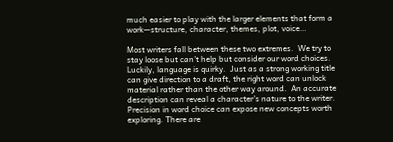much easier to play with the larger elements that form a work—structure, character, themes, plot, voice…

Most writers fall between these two extremes.  We try to stay loose but can’t help but consider our word choices.  Luckily, language is quirky.  Just as a strong working title can give direction to a draft, the right word can unlock material rather than the other way around.  An accurate description can reveal a character’s nature to the writer.  Precision in word choice can expose new concepts worth exploring. There are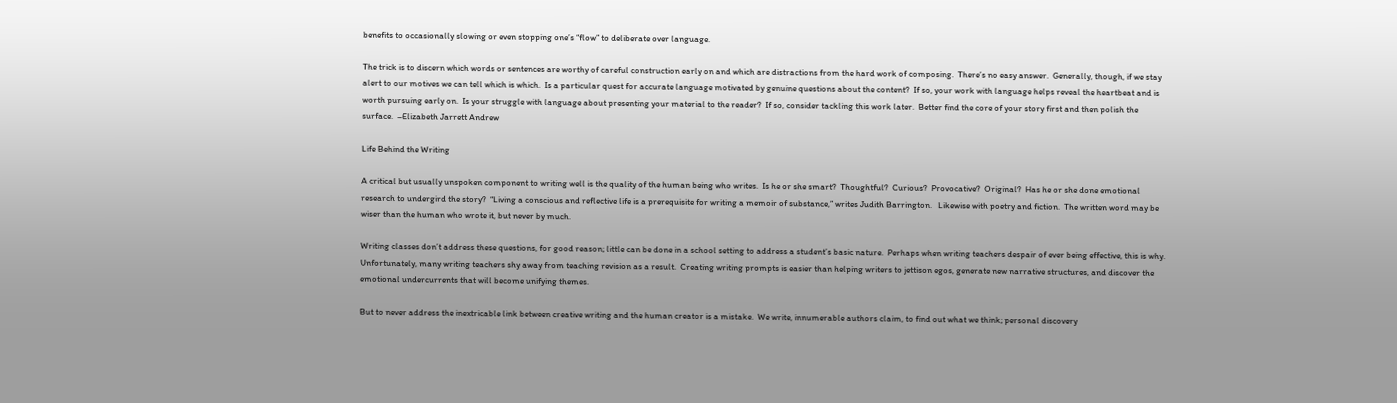benefits to occasionally slowing or even stopping one’s “flow” to deliberate over language.

The trick is to discern which words or sentences are worthy of careful construction early on and which are distractions from the hard work of composing.  There’s no easy answer.  Generally, though, if we stay alert to our motives we can tell which is which.  Is a particular quest for accurate language motivated by genuine questions about the content?  If so, your work with language helps reveal the heartbeat and is worth pursuing early on.  Is your struggle with language about presenting your material to the reader?  If so, consider tackling this work later.  Better find the core of your story first and then polish the surface.  –Elizabeth Jarrett Andrew

Life Behind the Writing

A critical but usually unspoken component to writing well is the quality of the human being who writes.  Is he or she smart?  Thoughtful?  Curious?  Provocative?  Original?  Has he or she done emotional research to undergird the story?  “Living a conscious and reflective life is a prerequisite for writing a memoir of substance,” writes Judith Barrington.   Likewise with poetry and fiction.  The written word may be wiser than the human who wrote it, but never by much.

Writing classes don’t address these questions, for good reason; little can be done in a school setting to address a student’s basic nature.  Perhaps when writing teachers despair of ever being effective, this is why.  Unfortunately, many writing teachers shy away from teaching revision as a result.  Creating writing prompts is easier than helping writers to jettison egos, generate new narrative structures, and discover the emotional undercurrents that will become unifying themes.

But to never address the inextricable link between creative writing and the human creator is a mistake.  We write, innumerable authors claim, to find out what we think; personal discovery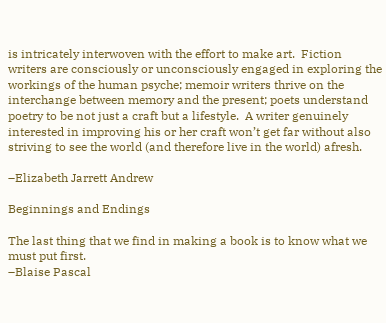is intricately interwoven with the effort to make art.  Fiction writers are consciously or unconsciously engaged in exploring the workings of the human psyche; memoir writers thrive on the interchange between memory and the present; poets understand poetry to be not just a craft but a lifestyle.  A writer genuinely interested in improving his or her craft won’t get far without also striving to see the world (and therefore live in the world) afresh.

–Elizabeth Jarrett Andrew

Beginnings and Endings

The last thing that we find in making a book is to know what we must put first.
–Blaise Pascal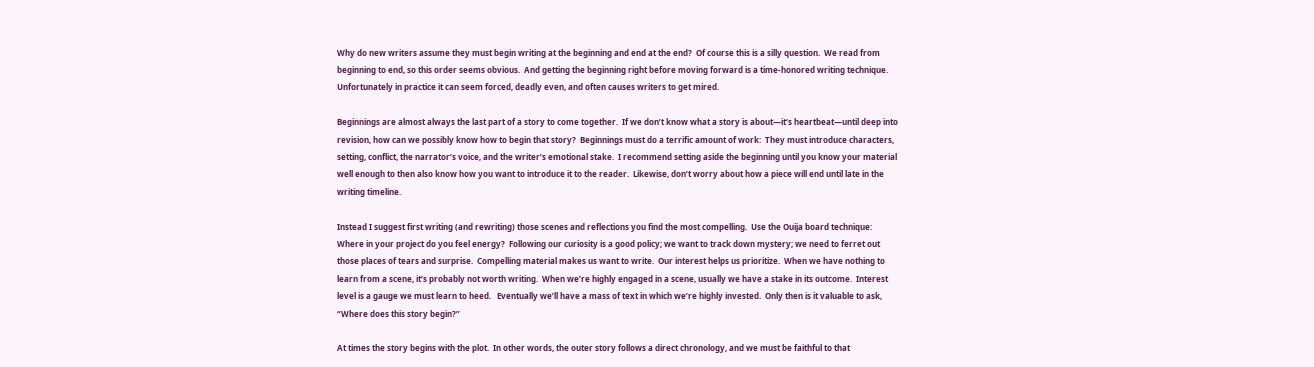Why do new writers assume they must begin writing at the beginning and end at the end?  Of course this is a silly question.  We read from beginning to end, so this order seems obvious.  And getting the beginning right before moving forward is a time-honored writing technique.  Unfortunately in practice it can seem forced, deadly even, and often causes writers to get mired.

Beginnings are almost always the last part of a story to come together.  If we don’t know what a story is about—it’s heartbeat—until deep into revision, how can we possibly know how to begin that story?  Beginnings must do a terrific amount of work:  They must introduce characters, setting, conflict, the narrator’s voice, and the writer’s emotional stake.  I recommend setting aside the beginning until you know your material well enough to then also know how you want to introduce it to the reader.  Likewise, don’t worry about how a piece will end until late in the writing timeline.

Instead I suggest first writing (and rewriting) those scenes and reflections you find the most compelling.  Use the Ouija board technique:  Where in your project do you feel energy?  Following our curiosity is a good policy; we want to track down mystery; we need to ferret out those places of tears and surprise.  Compelling material makes us want to write.  Our interest helps us prioritize.  When we have nothing to learn from a scene, it’s probably not worth writing.  When we’re highly engaged in a scene, usually we have a stake in its outcome.  Interest level is a gauge we must learn to heed.   Eventually we’ll have a mass of text in which we’re highly invested.  Only then is it valuable to ask, “Where does this story begin?”

At times the story begins with the plot.  In other words, the outer story follows a direct chronology, and we must be faithful to that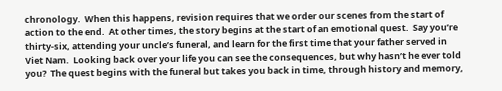chronology.  When this happens, revision requires that we order our scenes from the start of action to the end.  At other times, the story begins at the start of an emotional quest.  Say you’re thirty-six, attending your uncle’s funeral, and learn for the first time that your father served in Viet Nam.  Looking back over your life you can see the consequences, but why hasn’t he ever told you?  The quest begins with the funeral but takes you back in time, through history and memory,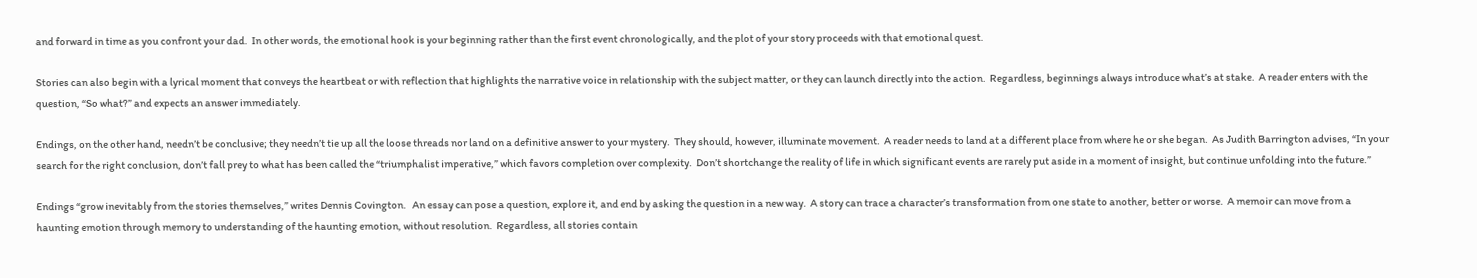and forward in time as you confront your dad.  In other words, the emotional hook is your beginning rather than the first event chronologically, and the plot of your story proceeds with that emotional quest.

Stories can also begin with a lyrical moment that conveys the heartbeat or with reflection that highlights the narrative voice in relationship with the subject matter, or they can launch directly into the action.  Regardless, beginnings always introduce what’s at stake.  A reader enters with the question, “So what?” and expects an answer immediately.

Endings, on the other hand, needn’t be conclusive; they needn’t tie up all the loose threads nor land on a definitive answer to your mystery.  They should, however, illuminate movement.  A reader needs to land at a different place from where he or she began.  As Judith Barrington advises, “In your search for the right conclusion, don’t fall prey to what has been called the “triumphalist imperative,” which favors completion over complexity.  Don’t shortchange the reality of life in which significant events are rarely put aside in a moment of insight, but continue unfolding into the future.”

Endings “grow inevitably from the stories themselves,” writes Dennis Covington.   An essay can pose a question, explore it, and end by asking the question in a new way.  A story can trace a character’s transformation from one state to another, better or worse.  A memoir can move from a haunting emotion through memory to understanding of the haunting emotion, without resolution.  Regardless, all stories contain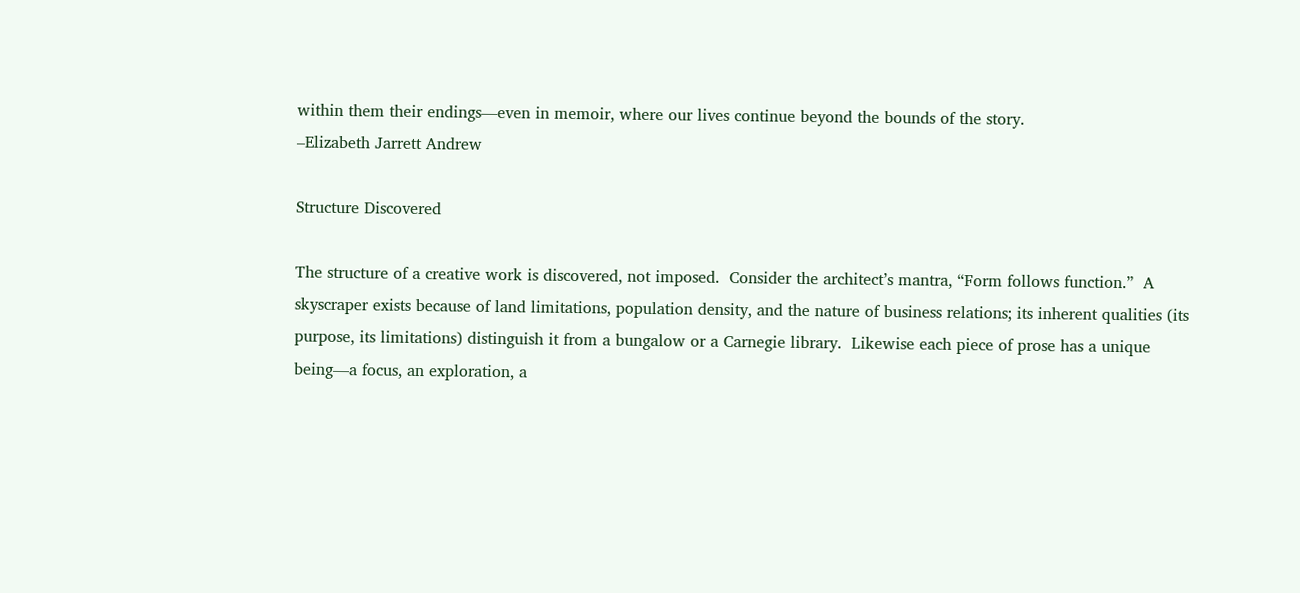within them their endings—even in memoir, where our lives continue beyond the bounds of the story.
–Elizabeth Jarrett Andrew

Structure Discovered

The structure of a creative work is discovered, not imposed.  Consider the architect’s mantra, “Form follows function.”  A skyscraper exists because of land limitations, population density, and the nature of business relations; its inherent qualities (its purpose, its limitations) distinguish it from a bungalow or a Carnegie library.  Likewise each piece of prose has a unique being—a focus, an exploration, a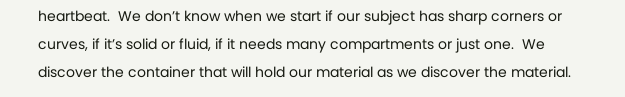heartbeat.  We don’t know when we start if our subject has sharp corners or curves, if it’s solid or fluid, if it needs many compartments or just one.  We discover the container that will hold our material as we discover the material.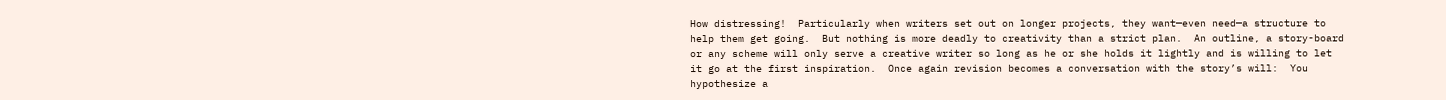How distressing!  Particularly when writers set out on longer projects, they want—even need—a structure to help them get going.  But nothing is more deadly to creativity than a strict plan.  An outline, a story-board or any scheme will only serve a creative writer so long as he or she holds it lightly and is willing to let it go at the first inspiration.  Once again revision becomes a conversation with the story’s will:  You hypothesize a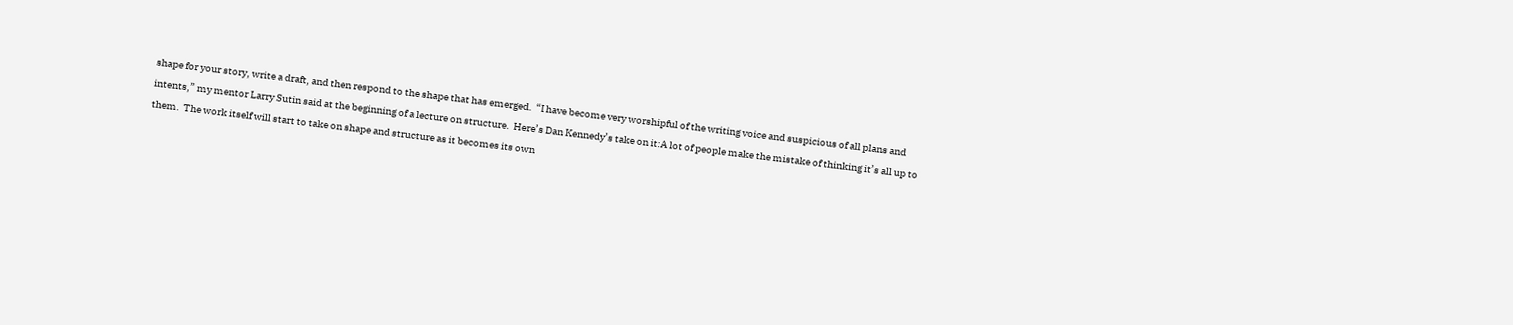shape for your story, write a draft, and then respond to the shape that has emerged.  “I have become very worshipful of the writing voice and suspicious of all plans and intents,” my mentor Larry Sutin said at the beginning of a lecture on structure.  Here’s Dan Kennedy’s take on it:A lot of people make the mistake of thinking it’s all up to them.  The work itself will start to take on shape and structure as it becomes its own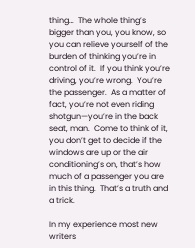thing…  The whole thing’s bigger than you, you know, so you can relieve yourself of the burden of thinking you’re in control of it.  If you think you’re driving, you’re wrong.  You’re the passenger.  As a matter of fact, you’re not even riding shotgun—you’re in the back seat, man.  Come to think of it, you don’t get to decide if the windows are up or the air conditioning’s on, that’s how much of a passenger you are in this thing.  That’s a truth and a trick.

In my experience most new writers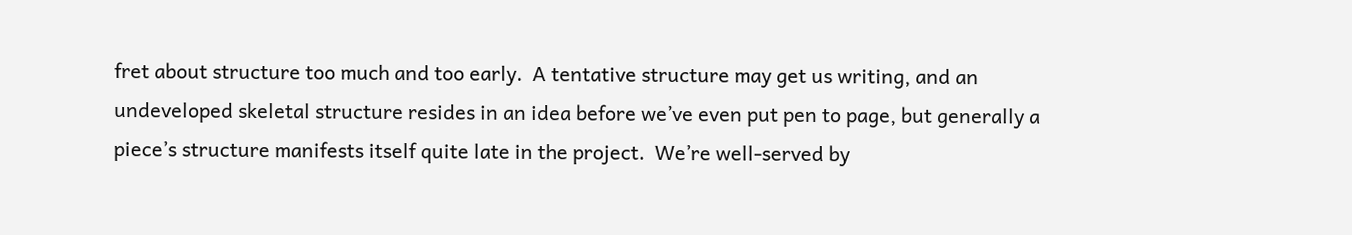fret about structure too much and too early.  A tentative structure may get us writing, and an undeveloped skeletal structure resides in an idea before we’ve even put pen to page, but generally a piece’s structure manifests itself quite late in the project.  We’re well-served by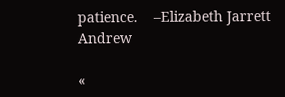patience.    –Elizabeth Jarrett Andrew

«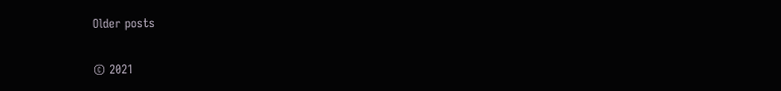Older posts

© 2021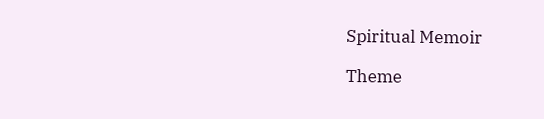Spiritual Memoir

Theme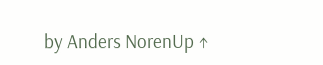by Anders NorenUp ↑